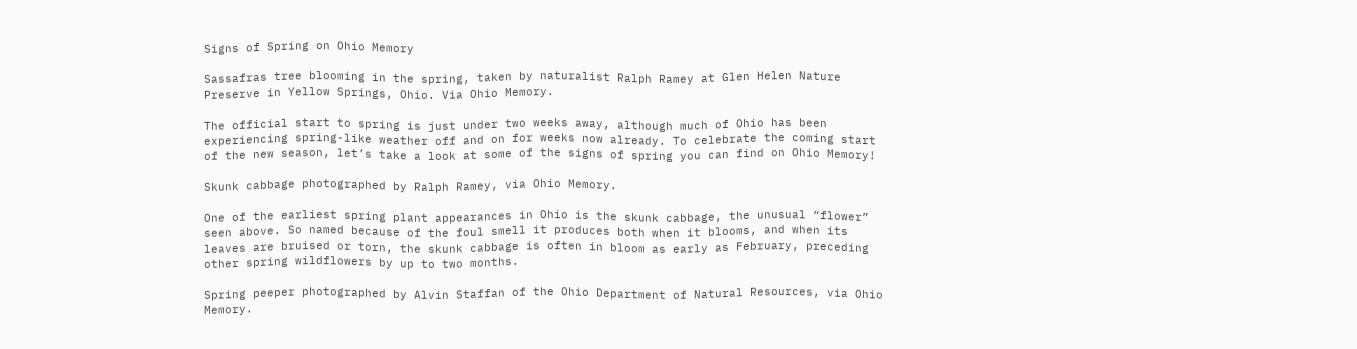Signs of Spring on Ohio Memory

Sassafras tree blooming in the spring, taken by naturalist Ralph Ramey at Glen Helen Nature Preserve in Yellow Springs, Ohio. Via Ohio Memory.

The official start to spring is just under two weeks away, although much of Ohio has been experiencing spring-like weather off and on for weeks now already. To celebrate the coming start of the new season, let’s take a look at some of the signs of spring you can find on Ohio Memory!

Skunk cabbage photographed by Ralph Ramey, via Ohio Memory.

One of the earliest spring plant appearances in Ohio is the skunk cabbage, the unusual “flower” seen above. So named because of the foul smell it produces both when it blooms, and when its leaves are bruised or torn, the skunk cabbage is often in bloom as early as February, preceding other spring wildflowers by up to two months.

Spring peeper photographed by Alvin Staffan of the Ohio Department of Natural Resources, via Ohio Memory.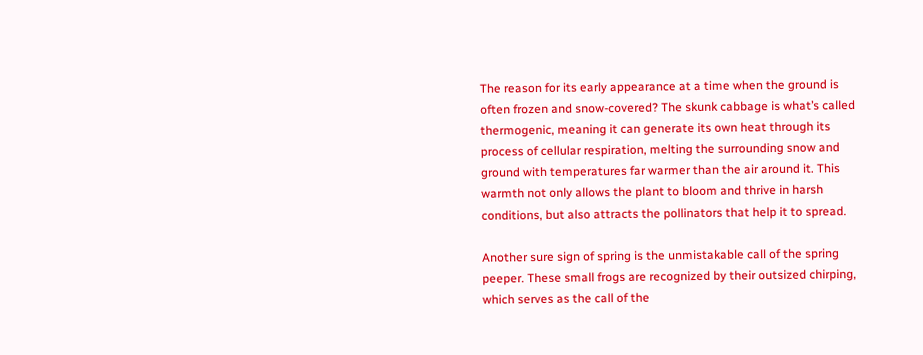The reason for its early appearance at a time when the ground is often frozen and snow-covered? The skunk cabbage is what’s called thermogenic, meaning it can generate its own heat through its process of cellular respiration, melting the surrounding snow and ground with temperatures far warmer than the air around it. This warmth not only allows the plant to bloom and thrive in harsh conditions, but also attracts the pollinators that help it to spread.

Another sure sign of spring is the unmistakable call of the spring peeper. These small frogs are recognized by their outsized chirping, which serves as the call of the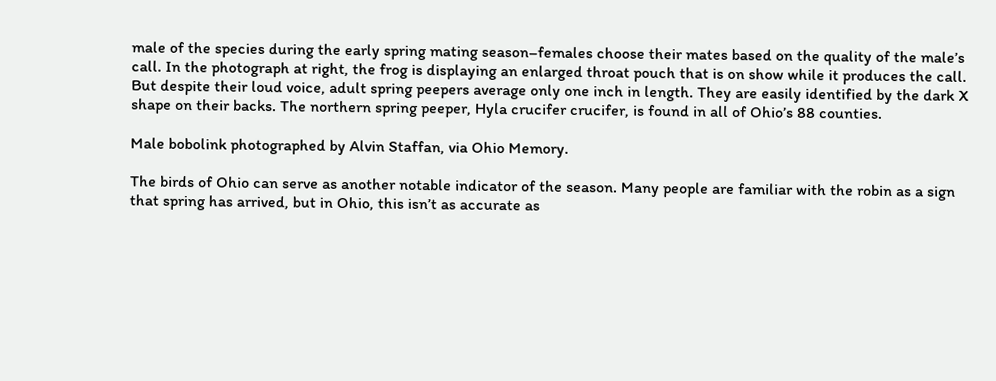male of the species during the early spring mating season–females choose their mates based on the quality of the male’s call. In the photograph at right, the frog is displaying an enlarged throat pouch that is on show while it produces the call. But despite their loud voice, adult spring peepers average only one inch in length. They are easily identified by the dark X shape on their backs. The northern spring peeper, Hyla crucifer crucifer, is found in all of Ohio’s 88 counties.

Male bobolink photographed by Alvin Staffan, via Ohio Memory.

The birds of Ohio can serve as another notable indicator of the season. Many people are familiar with the robin as a sign that spring has arrived, but in Ohio, this isn’t as accurate as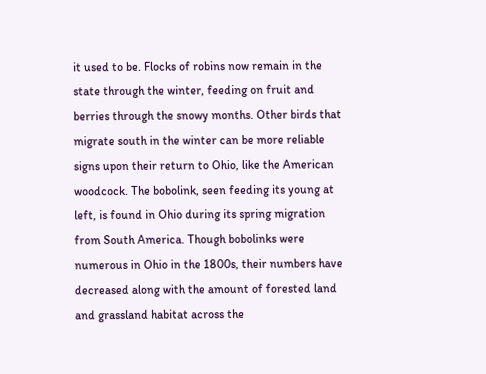it used to be. Flocks of robins now remain in the state through the winter, feeding on fruit and berries through the snowy months. Other birds that migrate south in the winter can be more reliable signs upon their return to Ohio, like the American woodcock. The bobolink, seen feeding its young at left, is found in Ohio during its spring migration from South America. Though bobolinks were numerous in Ohio in the 1800s, their numbers have decreased along with the amount of forested land and grassland habitat across the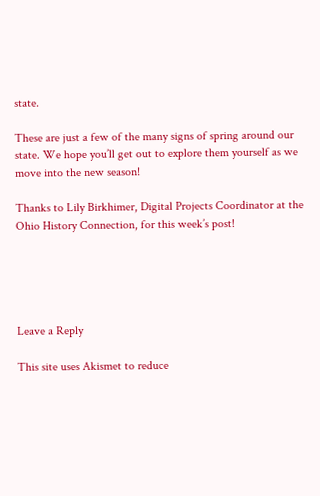state.

These are just a few of the many signs of spring around our state. We hope you’ll get out to explore them yourself as we move into the new season!

Thanks to Lily Birkhimer, Digital Projects Coordinator at the Ohio History Connection, for this week’s post!





Leave a Reply

This site uses Akismet to reduce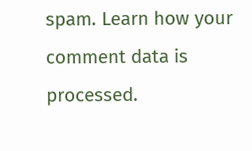spam. Learn how your comment data is processed.